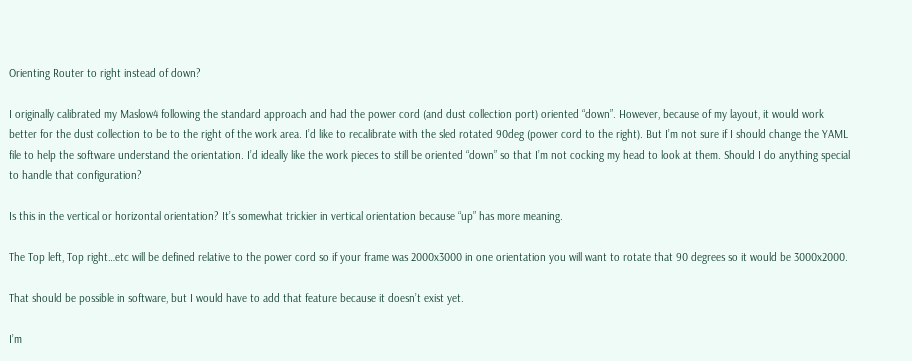Orienting Router to right instead of down?

I originally calibrated my Maslow4 following the standard approach and had the power cord (and dust collection port) oriented “down”. However, because of my layout, it would work better for the dust collection to be to the right of the work area. I’d like to recalibrate with the sled rotated 90deg (power cord to the right). But I’m not sure if I should change the YAML file to help the software understand the orientation. I’d ideally like the work pieces to still be oriented “down” so that I’m not cocking my head to look at them. Should I do anything special to handle that configuration?

Is this in the vertical or horizontal orientation? It’s somewhat trickier in vertical orientation because “up” has more meaning.

The Top left, Top right…etc will be defined relative to the power cord so if your frame was 2000x3000 in one orientation you will want to rotate that 90 degrees so it would be 3000x2000.

That should be possible in software, but I would have to add that feature because it doesn’t exist yet.

I’m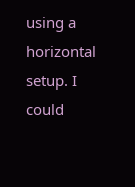using a horizontal setup. I could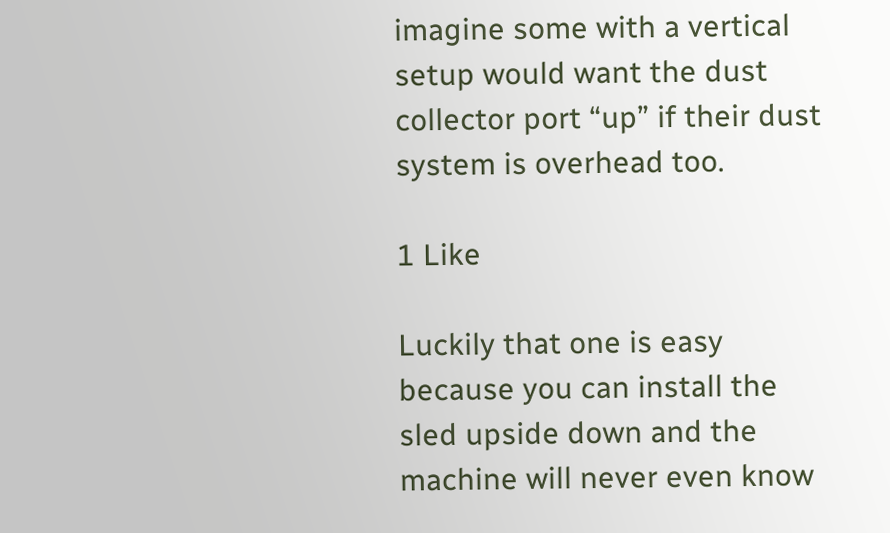imagine some with a vertical setup would want the dust collector port “up” if their dust system is overhead too.

1 Like

Luckily that one is easy because you can install the sled upside down and the machine will never even know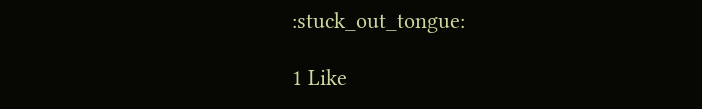:stuck_out_tongue:

1 Like